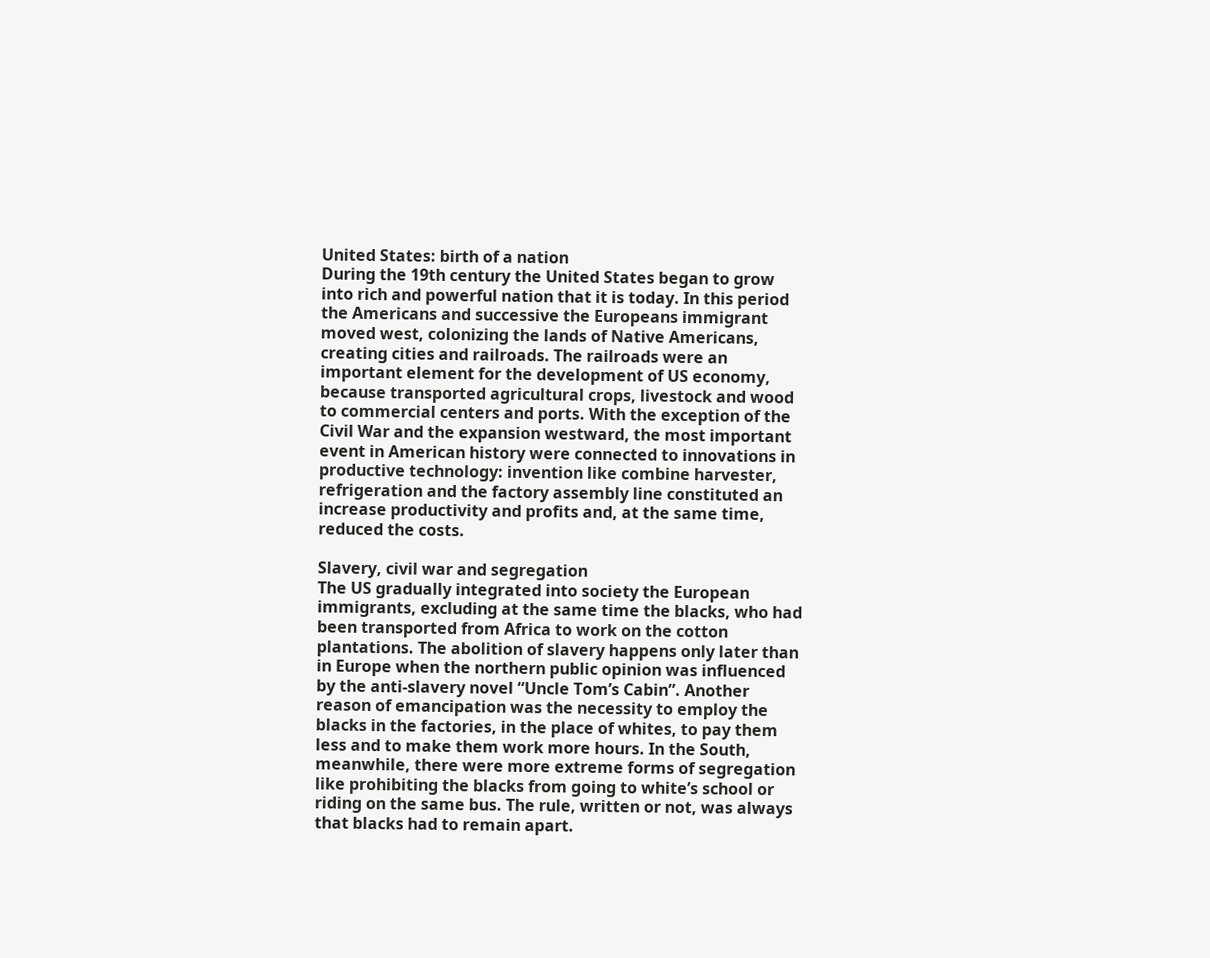United States: birth of a nation
During the 19th century the United States began to grow into rich and powerful nation that it is today. In this period the Americans and successive the Europeans immigrant moved west, colonizing the lands of Native Americans, creating cities and railroads. The railroads were an important element for the development of US economy, because transported agricultural crops, livestock and wood to commercial centers and ports. With the exception of the Civil War and the expansion westward, the most important event in American history were connected to innovations in productive technology: invention like combine harvester, refrigeration and the factory assembly line constituted an increase productivity and profits and, at the same time, reduced the costs.

Slavery, civil war and segregation
The US gradually integrated into society the European immigrants, excluding at the same time the blacks, who had been transported from Africa to work on the cotton plantations. The abolition of slavery happens only later than in Europe when the northern public opinion was influenced by the anti-slavery novel “Uncle Tom’s Cabin”. Another reason of emancipation was the necessity to employ the blacks in the factories, in the place of whites, to pay them less and to make them work more hours. In the South, meanwhile, there were more extreme forms of segregation like prohibiting the blacks from going to white’s school or riding on the same bus. The rule, written or not, was always that blacks had to remain apart.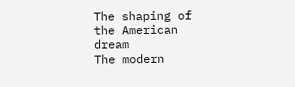The shaping of the American dream
The modern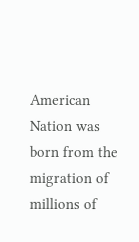American Nation was born from the migration of millions of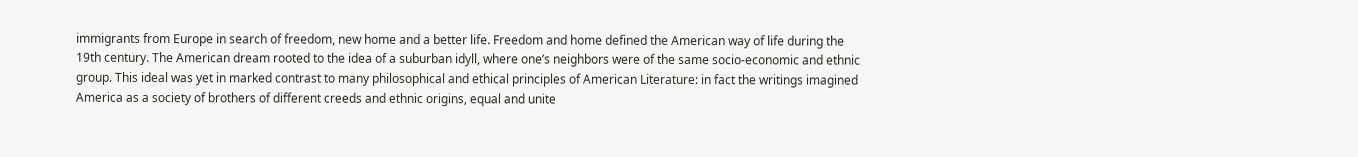immigrants from Europe in search of freedom, new home and a better life. Freedom and home defined the American way of life during the 19th century. The American dream rooted to the idea of a suburban idyll, where one’s neighbors were of the same socio-economic and ethnic group. This ideal was yet in marked contrast to many philosophical and ethical principles of American Literature: in fact the writings imagined America as a society of brothers of different creeds and ethnic origins, equal and unite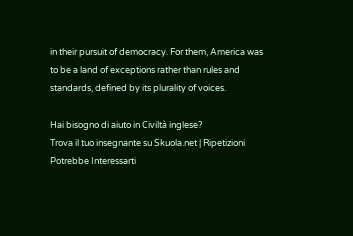in their pursuit of democracy. For them, America was to be a land of exceptions rather than rules and standards, defined by its plurality of voices.

Hai bisogno di aiuto in Civiltà inglese?
Trova il tuo insegnante su Skuola.net | Ripetizioni
Potrebbe Interessarti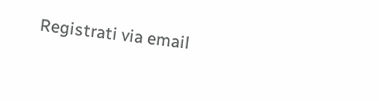Registrati via email